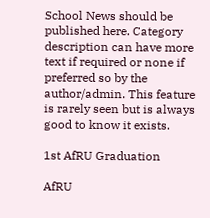School News should be published here. Category description can have more text if required or none if preferred so by the author/admin. This feature is rarely seen but is always good to know it exists.

1st AfRU Graduation

AfRU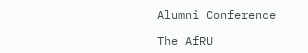Alumni Conference

The AfRU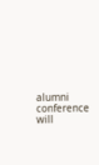alumni conference will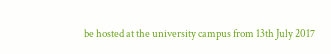be hosted at the university campus from 13th July 2017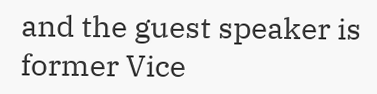and the guest speaker is former Vice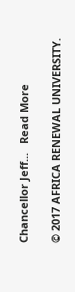Chancellor Jeff...   Read More

© 2017 AFRICA RENEWAL UNIVERSITY.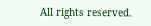All rights reserved.